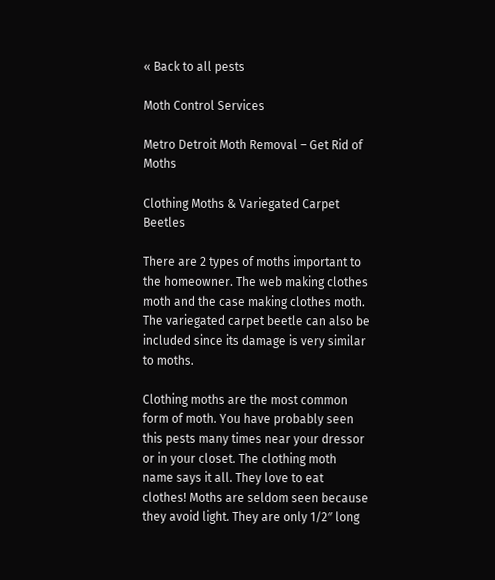« Back to all pests

Moth Control Services

Metro Detroit Moth Removal – Get Rid of Moths

Clothing Moths & Variegated Carpet Beetles

There are 2 types of moths important to the homeowner. The web making clothes moth and the case making clothes moth. The variegated carpet beetle can also be included since its damage is very similar to moths.

Clothing moths are the most common form of moth. You have probably seen this pests many times near your dressor or in your closet. The clothing moth name says it all. They love to eat clothes! Moths are seldom seen because they avoid light. They are only 1/2″ long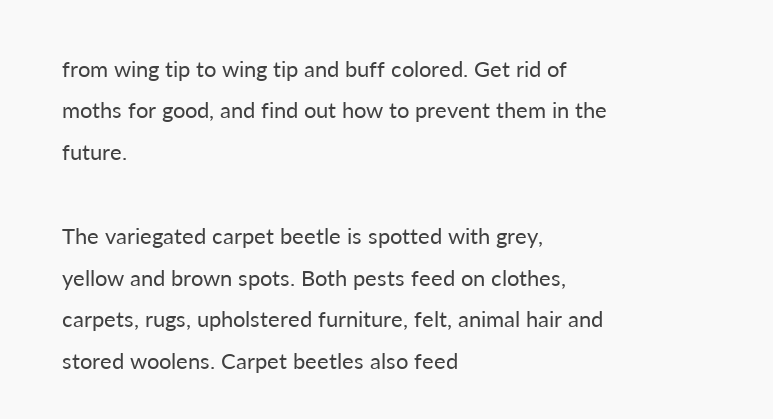from wing tip to wing tip and buff colored. Get rid of moths for good, and find out how to prevent them in the future.

The variegated carpet beetle is spotted with grey, yellow and brown spots. Both pests feed on clothes, carpets, rugs, upholstered furniture, felt, animal hair and stored woolens. Carpet beetles also feed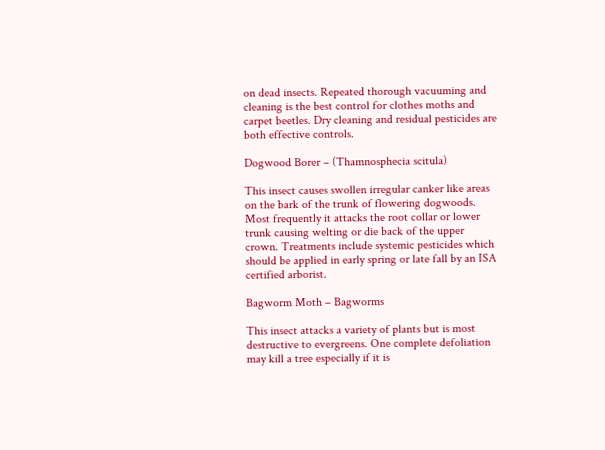on dead insects. Repeated thorough vacuuming and cleaning is the best control for clothes moths and carpet beetles. Dry cleaning and residual pesticides are both effective controls.

Dogwood Borer – (Thamnosphecia scitula)

This insect causes swollen irregular canker like areas on the bark of the trunk of flowering dogwoods. Most frequently it attacks the root collar or lower trunk causing welting or die back of the upper crown. Treatments include systemic pesticides which should be applied in early spring or late fall by an ISA certified arborist.

Bagworm Moth – Bagworms

This insect attacks a variety of plants but is most destructive to evergreens. One complete defoliation may kill a tree especially if it is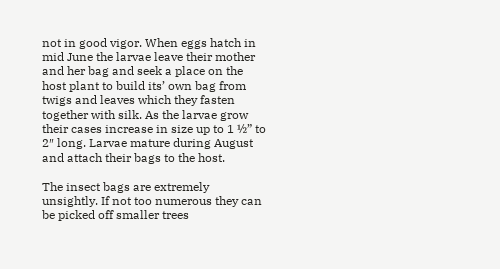not in good vigor. When eggs hatch in mid June the larvae leave their mother and her bag and seek a place on the host plant to build its’ own bag from twigs and leaves which they fasten together with silk. As the larvae grow their cases increase in size up to 1 ½” to 2″ long. Larvae mature during August and attach their bags to the host.

The insect bags are extremely unsightly. If not too numerous they can be picked off smaller trees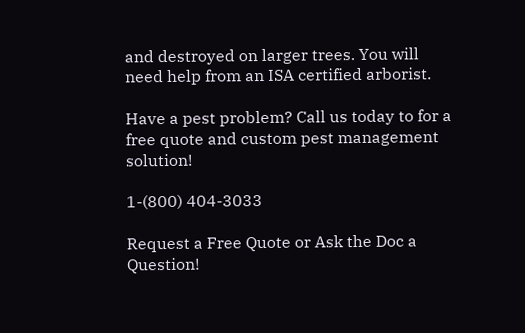and destroyed on larger trees. You will need help from an ISA certified arborist.

Have a pest problem? Call us today to for a free quote and custom pest management solution!

1-(800) 404-3033

Request a Free Quote or Ask the Doc a Question!